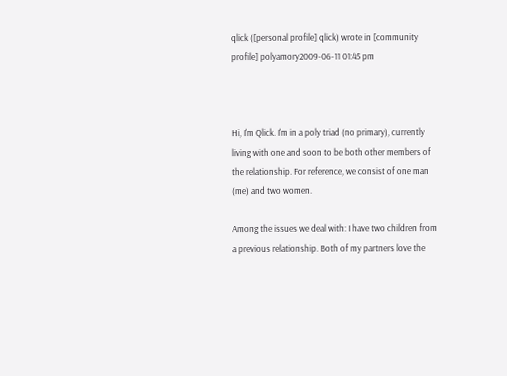qlick ([personal profile] qlick) wrote in [community profile] polyamory2009-06-11 01:45 pm



Hi, I'm Qlick. I'm in a poly triad (no primary), currently living with one and soon to be both other members of the relationship. For reference, we consist of one man (me) and two women.

Among the issues we deal with: I have two children from a previous relationship. Both of my partners love the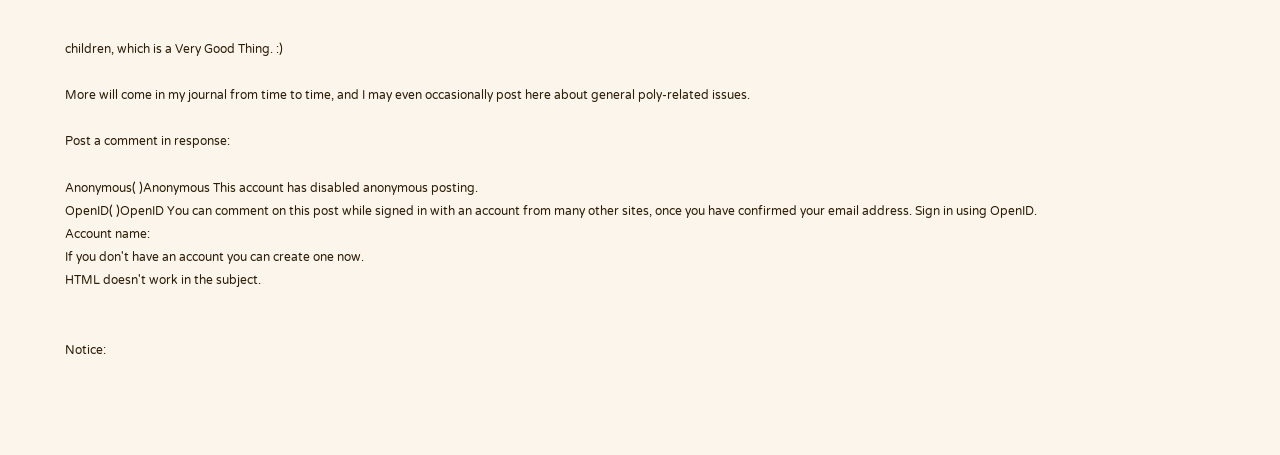children, which is a Very Good Thing. :)

More will come in my journal from time to time, and I may even occasionally post here about general poly-related issues.

Post a comment in response:

Anonymous( )Anonymous This account has disabled anonymous posting.
OpenID( )OpenID You can comment on this post while signed in with an account from many other sites, once you have confirmed your email address. Sign in using OpenID.
Account name:
If you don't have an account you can create one now.
HTML doesn't work in the subject.


Notice: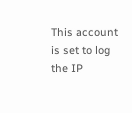This account is set to log the IP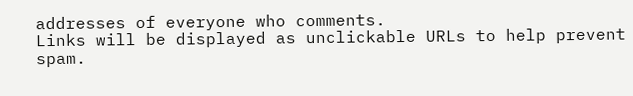addresses of everyone who comments.
Links will be displayed as unclickable URLs to help prevent spam.